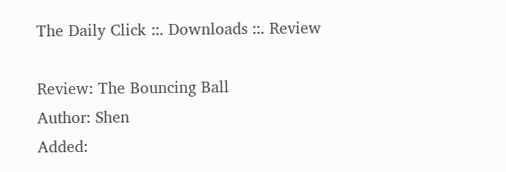The Daily Click ::. Downloads ::. Review

Review: The Bouncing Ball
Author: Shen
Added: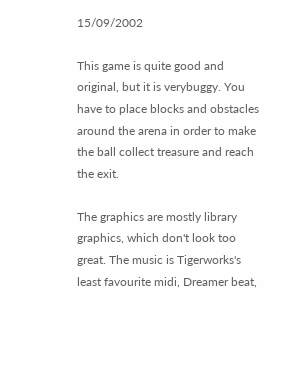15/09/2002

This game is quite good and original, but it is verybuggy. You have to place blocks and obstacles around the arena in order to make the ball collect treasure and reach the exit.

The graphics are mostly library graphics, which don't look too great. The music is Tigerworks's least favourite midi, Dreamer beat,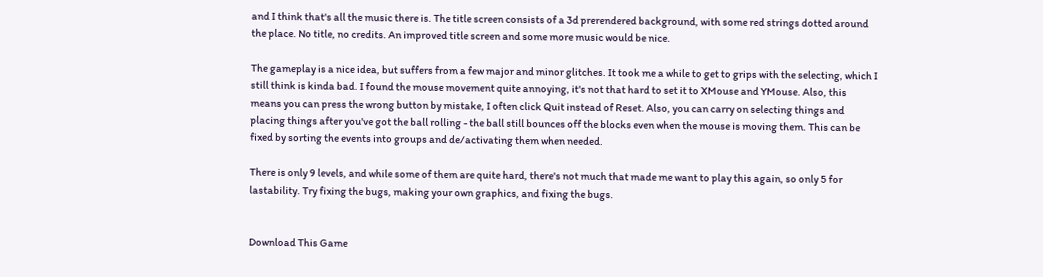and I think that's all the music there is. The title screen consists of a 3d prerendered background, with some red strings dotted around the place. No title, no credits. An improved title screen and some more music would be nice.

The gameplay is a nice idea, but suffers from a few major and minor glitches. It took me a while to get to grips with the selecting, which I still think is kinda bad. I found the mouse movement quite annoying, it's not that hard to set it to XMouse and YMouse. Also, this means you can press the wrong button by mistake, I often click Quit instead of Reset. Also, you can carry on selecting things and placing things after you've got the ball rolling - the ball still bounces off the blocks even when the mouse is moving them. This can be fixed by sorting the events into groups and de/activating them when needed.

There is only 9 levels, and while some of them are quite hard, there's not much that made me want to play this again, so only 5 for lastability. Try fixing the bugs, making your own graphics, and fixing the bugs.


Download This Game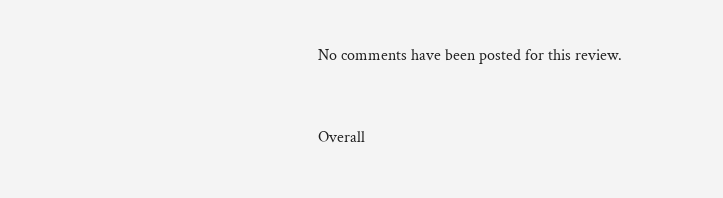No comments have been posted for this review.


Overall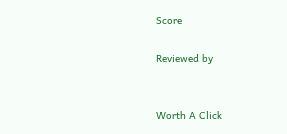Score

Reviewed by


Worth A Click